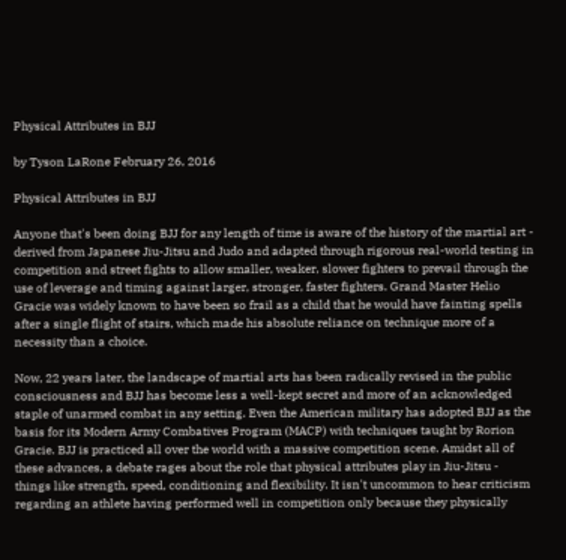Physical Attributes in BJJ

by Tyson LaRone February 26, 2016

Physical Attributes in BJJ

Anyone that's been doing BJJ for any length of time is aware of the history of the martial art - derived from Japanese Jiu-Jitsu and Judo and adapted through rigorous real-world testing in competition and street fights to allow smaller, weaker, slower fighters to prevail through the use of leverage and timing against larger, stronger, faster fighters. Grand Master Helio Gracie was widely known to have been so frail as a child that he would have fainting spells after a single flight of stairs, which made his absolute reliance on technique more of a necessity than a choice.

Now, 22 years later, the landscape of martial arts has been radically revised in the public consciousness and BJJ has become less a well-kept secret and more of an acknowledged staple of unarmed combat in any setting. Even the American military has adopted BJJ as the basis for its Modern Army Combatives Program (MACP) with techniques taught by Rorion Gracie. BJJ is practiced all over the world with a massive competition scene. Amidst all of these advances, a debate rages about the role that physical attributes play in Jiu-Jitsu - things like strength, speed, conditioning and flexibility. It isn't uncommon to hear criticism regarding an athlete having performed well in competition only because they physically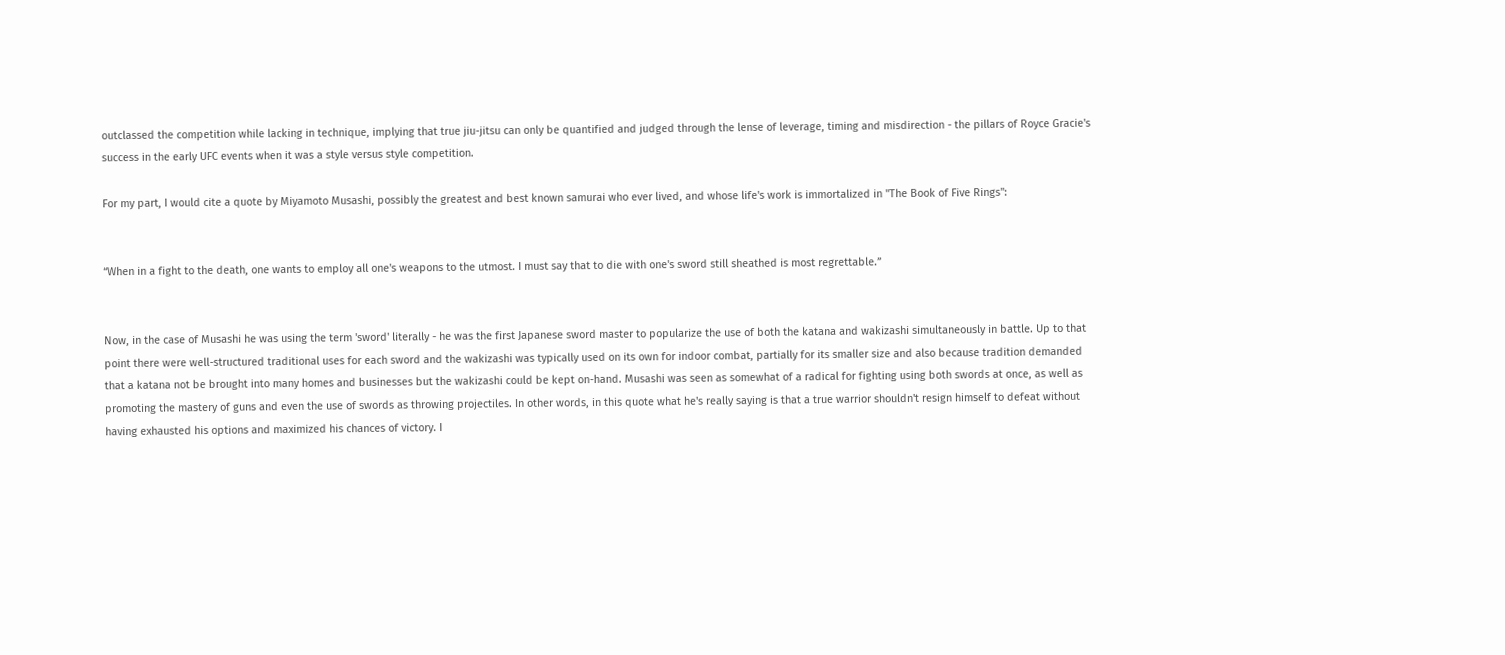outclassed the competition while lacking in technique, implying that true jiu-jitsu can only be quantified and judged through the lense of leverage, timing and misdirection - the pillars of Royce Gracie's success in the early UFC events when it was a style versus style competition.

For my part, I would cite a quote by Miyamoto Musashi, possibly the greatest and best known samurai who ever lived, and whose life's work is immortalized in "The Book of Five Rings":


“When in a fight to the death, one wants to employ all one's weapons to the utmost. I must say that to die with one's sword still sheathed is most regrettable.”


Now, in the case of Musashi he was using the term 'sword' literally - he was the first Japanese sword master to popularize the use of both the katana and wakizashi simultaneously in battle. Up to that point there were well-structured traditional uses for each sword and the wakizashi was typically used on its own for indoor combat, partially for its smaller size and also because tradition demanded that a katana not be brought into many homes and businesses but the wakizashi could be kept on-hand. Musashi was seen as somewhat of a radical for fighting using both swords at once, as well as promoting the mastery of guns and even the use of swords as throwing projectiles. In other words, in this quote what he's really saying is that a true warrior shouldn't resign himself to defeat without having exhausted his options and maximized his chances of victory. I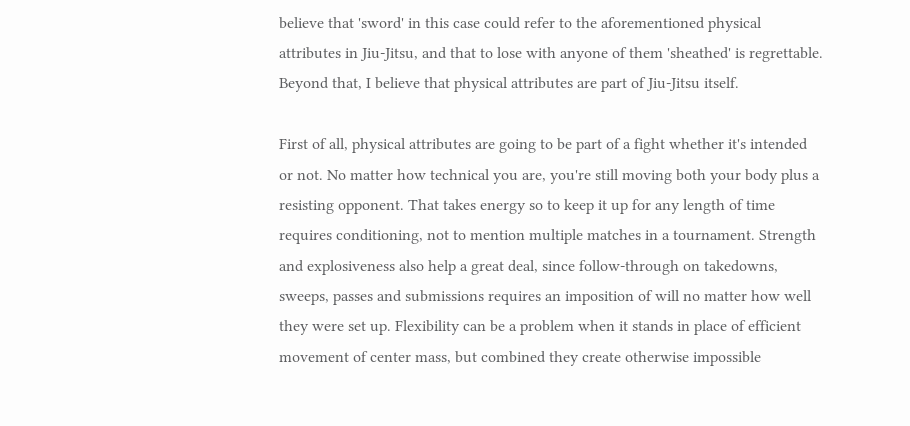believe that 'sword' in this case could refer to the aforementioned physical attributes in Jiu-Jitsu, and that to lose with anyone of them 'sheathed' is regrettable. Beyond that, I believe that physical attributes are part of Jiu-Jitsu itself.

First of all, physical attributes are going to be part of a fight whether it's intended or not. No matter how technical you are, you're still moving both your body plus a resisting opponent. That takes energy so to keep it up for any length of time requires conditioning, not to mention multiple matches in a tournament. Strength and explosiveness also help a great deal, since follow-through on takedowns, sweeps, passes and submissions requires an imposition of will no matter how well they were set up. Flexibility can be a problem when it stands in place of efficient movement of center mass, but combined they create otherwise impossible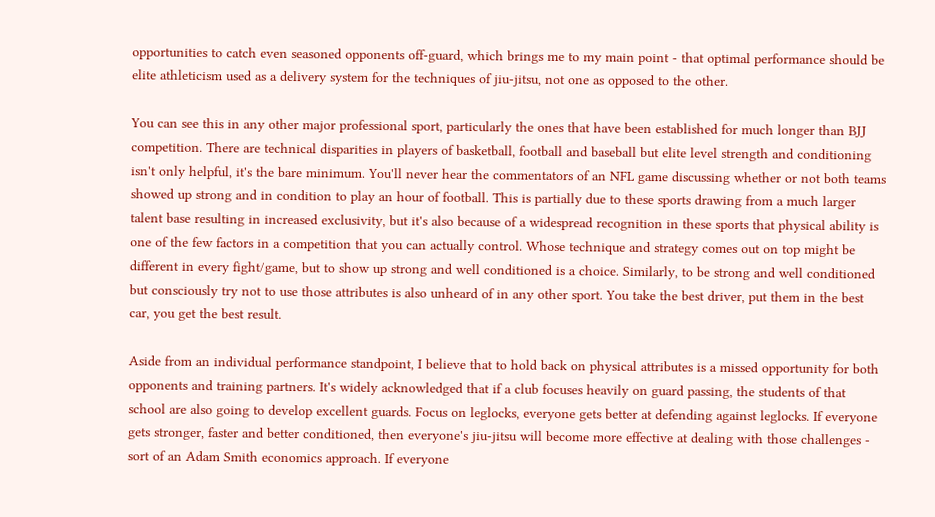opportunities to catch even seasoned opponents off-guard, which brings me to my main point - that optimal performance should be elite athleticism used as a delivery system for the techniques of jiu-jitsu, not one as opposed to the other.

You can see this in any other major professional sport, particularly the ones that have been established for much longer than BJJ competition. There are technical disparities in players of basketball, football and baseball but elite level strength and conditioning isn't only helpful, it's the bare minimum. You'll never hear the commentators of an NFL game discussing whether or not both teams showed up strong and in condition to play an hour of football. This is partially due to these sports drawing from a much larger talent base resulting in increased exclusivity, but it's also because of a widespread recognition in these sports that physical ability is one of the few factors in a competition that you can actually control. Whose technique and strategy comes out on top might be different in every fight/game, but to show up strong and well conditioned is a choice. Similarly, to be strong and well conditioned but consciously try not to use those attributes is also unheard of in any other sport. You take the best driver, put them in the best car, you get the best result.

Aside from an individual performance standpoint, I believe that to hold back on physical attributes is a missed opportunity for both opponents and training partners. It's widely acknowledged that if a club focuses heavily on guard passing, the students of that school are also going to develop excellent guards. Focus on leglocks, everyone gets better at defending against leglocks. If everyone gets stronger, faster and better conditioned, then everyone's jiu-jitsu will become more effective at dealing with those challenges - sort of an Adam Smith economics approach. If everyone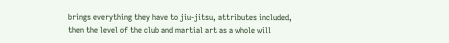brings everything they have to jiu-jitsu, attributes included, then the level of the club and martial art as a whole will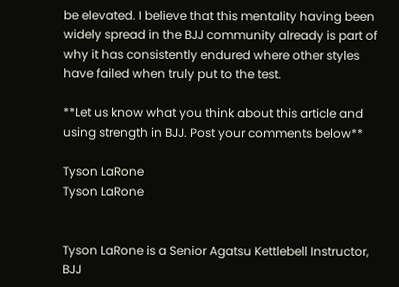be elevated. I believe that this mentality having been widely spread in the BJJ community already is part of why it has consistently endured where other styles have failed when truly put to the test.

**Let us know what you think about this article and using strength in BJJ. Post your comments below**

Tyson LaRone
Tyson LaRone


Tyson LaRone is a Senior Agatsu Kettlebell Instructor, BJJ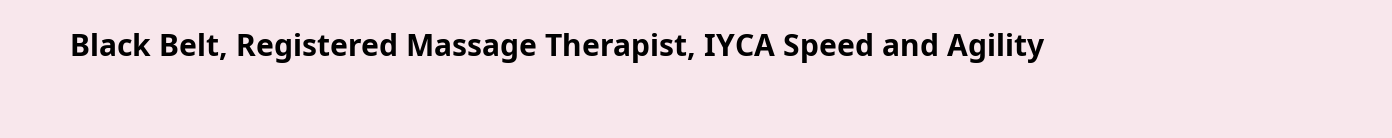Black Belt, Registered Massage Therapist, IYCA Speed and Agility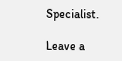Specialist.

Leave a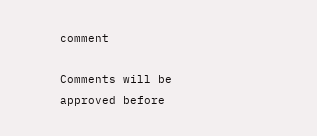comment

Comments will be approved before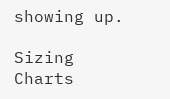showing up.

Sizing Charts